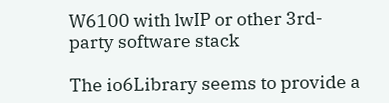W6100 with lwIP or other 3rd-party software stack

The io6Library seems to provide a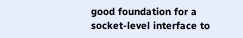good foundation for a socket-level interface to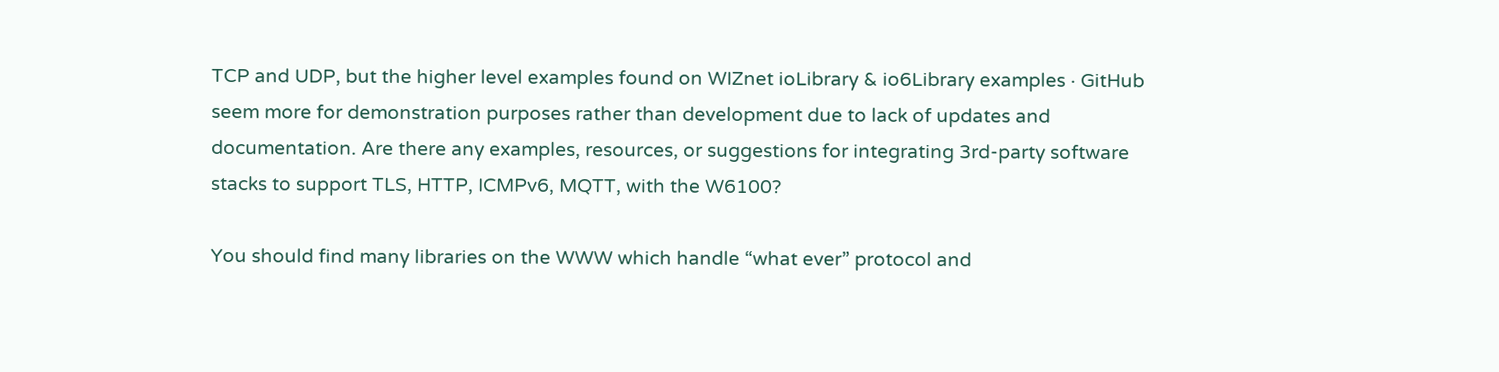TCP and UDP, but the higher level examples found on WIZnet ioLibrary & io6Library examples · GitHub seem more for demonstration purposes rather than development due to lack of updates and documentation. Are there any examples, resources, or suggestions for integrating 3rd-party software stacks to support TLS, HTTP, ICMPv6, MQTT, with the W6100?

You should find many libraries on the WWW which handle “what ever” protocol and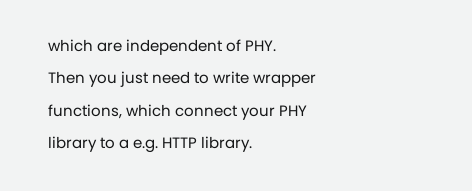which are independent of PHY.
Then you just need to write wrapper functions, which connect your PHY library to a e.g. HTTP library.